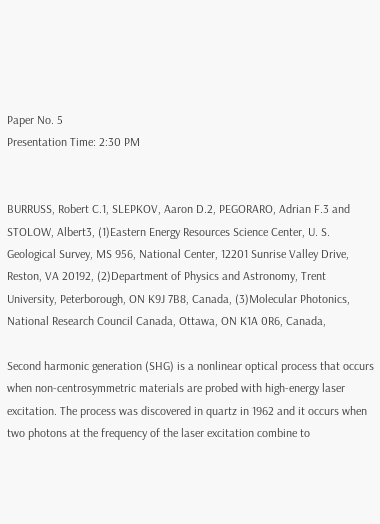Paper No. 5
Presentation Time: 2:30 PM


BURRUSS, Robert C.1, SLEPKOV, Aaron D.2, PEGORARO, Adrian F.3 and STOLOW, Albert3, (1)Eastern Energy Resources Science Center, U. S. Geological Survey, MS 956, National Center, 12201 Sunrise Valley Drive, Reston, VA 20192, (2)Department of Physics and Astronomy, Trent University, Peterborough, ON K9J 7B8, Canada, (3)Molecular Photonics, National Research Council Canada, Ottawa, ON K1A 0R6, Canada,

Second harmonic generation (SHG) is a nonlinear optical process that occurs when non-centrosymmetric materials are probed with high-energy laser excitation. The process was discovered in quartz in 1962 and it occurs when two photons at the frequency of the laser excitation combine to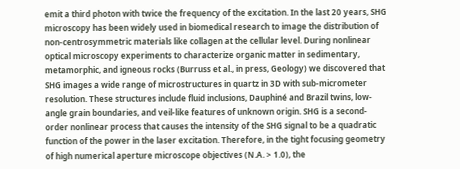emit a third photon with twice the frequency of the excitation. In the last 20 years, SHG microscopy has been widely used in biomedical research to image the distribution of non-centrosymmetric materials like collagen at the cellular level. During nonlinear optical microscopy experiments to characterize organic matter in sedimentary, metamorphic, and igneous rocks (Burruss et al., in press, Geology) we discovered that SHG images a wide range of microstructures in quartz in 3D with sub-micrometer resolution. These structures include fluid inclusions, Dauphiné and Brazil twins, low-angle grain boundaries, and veil-like features of unknown origin. SHG is a second-order nonlinear process that causes the intensity of the SHG signal to be a quadratic function of the power in the laser excitation. Therefore, in the tight focusing geometry of high numerical aperture microscope objectives (N.A. > 1.0), the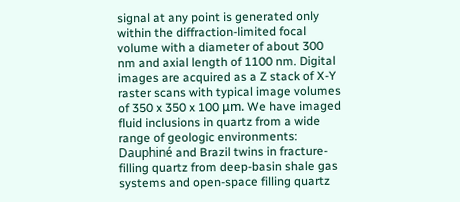signal at any point is generated only within the diffraction-limited focal volume with a diameter of about 300 nm and axial length of 1100 nm. Digital images are acquired as a Z stack of X-Y raster scans with typical image volumes of 350 x 350 x 100 μm. We have imaged fluid inclusions in quartz from a wide range of geologic environments: Dauphiné and Brazil twins in fracture-filling quartz from deep-basin shale gas systems and open-space filling quartz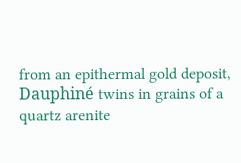from an epithermal gold deposit, Dauphiné twins in grains of a quartz arenite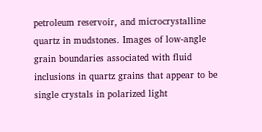petroleum reservoir, and microcrystalline quartz in mudstones. Images of low-angle grain boundaries associated with fluid inclusions in quartz grains that appear to be single crystals in polarized light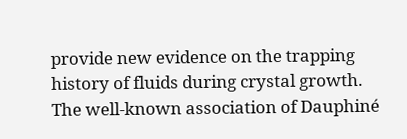provide new evidence on the trapping history of fluids during crystal growth. The well-known association of Dauphiné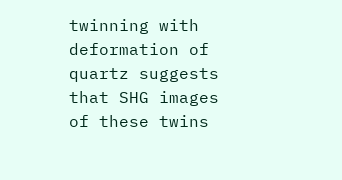twinning with deformation of quartz suggests that SHG images of these twins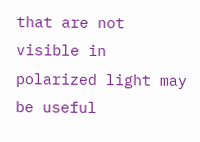that are not visible in polarized light may be useful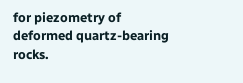for piezometry of deformed quartz-bearing rocks.